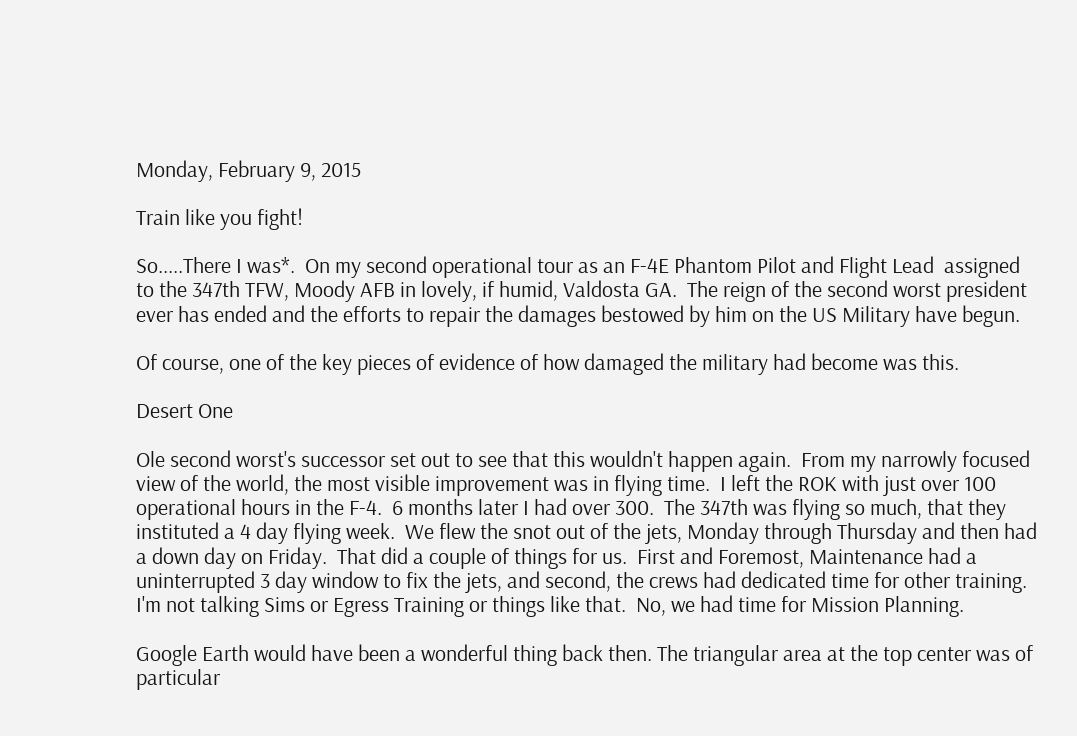Monday, February 9, 2015

Train like you fight!

So.....There I was*.  On my second operational tour as an F-4E Phantom Pilot and Flight Lead  assigned to the 347th TFW, Moody AFB in lovely, if humid, Valdosta GA.  The reign of the second worst president ever has ended and the efforts to repair the damages bestowed by him on the US Military have begun.

Of course, one of the key pieces of evidence of how damaged the military had become was this.

Desert One

Ole second worst's successor set out to see that this wouldn't happen again.  From my narrowly focused view of the world, the most visible improvement was in flying time.  I left the ROK with just over 100 operational hours in the F-4.  6 months later I had over 300.  The 347th was flying so much, that they instituted a 4 day flying week.  We flew the snot out of the jets, Monday through Thursday and then had a down day on Friday.  That did a couple of things for us.  First and Foremost, Maintenance had a uninterrupted 3 day window to fix the jets, and second, the crews had dedicated time for other training.  I'm not talking Sims or Egress Training or things like that.  No, we had time for Mission Planning.

Google Earth would have been a wonderful thing back then. The triangular area at the top center was of particular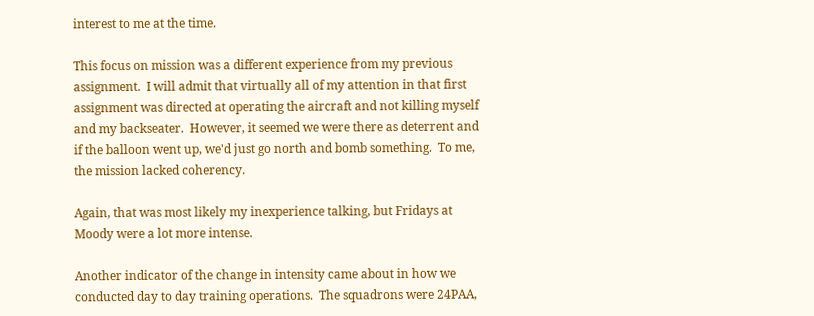interest to me at the time.

This focus on mission was a different experience from my previous assignment.  I will admit that virtually all of my attention in that first assignment was directed at operating the aircraft and not killing myself and my backseater.  However, it seemed we were there as deterrent and if the balloon went up, we'd just go north and bomb something.  To me, the mission lacked coherency.

Again, that was most likely my inexperience talking, but Fridays at Moody were a lot more intense.

Another indicator of the change in intensity came about in how we conducted day to day training operations.  The squadrons were 24PAA,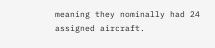meaning they nominally had 24 assigned aircraft.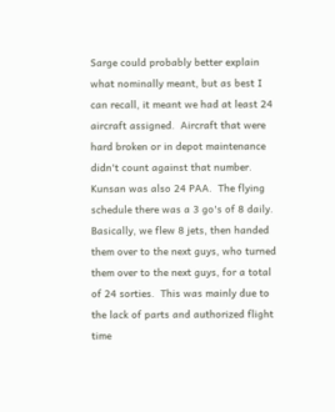Sarge could probably better explain what nominally meant, but as best I can recall, it meant we had at least 24 aircraft assigned.  Aircraft that were hard broken or in depot maintenance didn't count against that number.  Kunsan was also 24 PAA.  The flying schedule there was a 3 go's of 8 daily.  Basically, we flew 8 jets, then handed them over to the next guys, who turned them over to the next guys, for a total of 24 sorties.  This was mainly due to the lack of parts and authorized flight time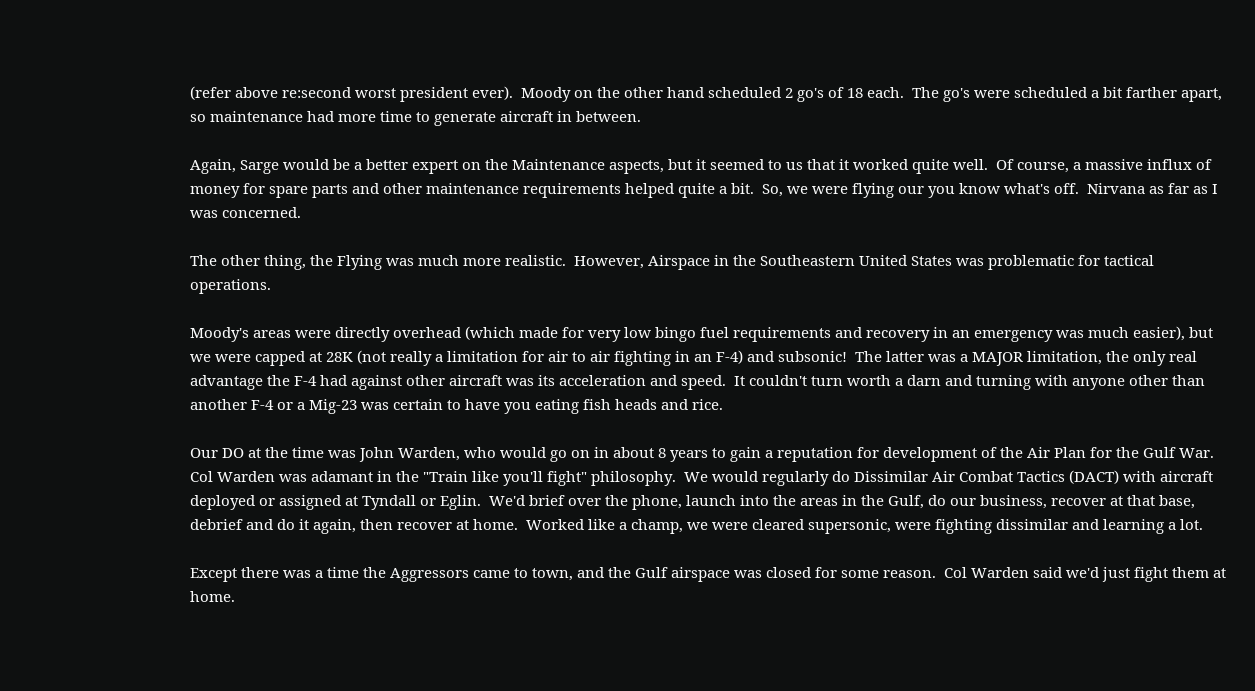(refer above re:second worst president ever).  Moody on the other hand scheduled 2 go's of 18 each.  The go's were scheduled a bit farther apart, so maintenance had more time to generate aircraft in between.

Again, Sarge would be a better expert on the Maintenance aspects, but it seemed to us that it worked quite well.  Of course, a massive influx of money for spare parts and other maintenance requirements helped quite a bit.  So, we were flying our you know what's off.  Nirvana as far as I was concerned.

The other thing, the Flying was much more realistic.  However, Airspace in the Southeastern United States was problematic for tactical operations.

Moody's areas were directly overhead (which made for very low bingo fuel requirements and recovery in an emergency was much easier), but we were capped at 28K (not really a limitation for air to air fighting in an F-4) and subsonic!  The latter was a MAJOR limitation, the only real advantage the F-4 had against other aircraft was its acceleration and speed.  It couldn't turn worth a darn and turning with anyone other than another F-4 or a Mig-23 was certain to have you eating fish heads and rice.

Our DO at the time was John Warden, who would go on in about 8 years to gain a reputation for development of the Air Plan for the Gulf War.  Col Warden was adamant in the "Train like you'll fight" philosophy.  We would regularly do Dissimilar Air Combat Tactics (DACT) with aircraft deployed or assigned at Tyndall or Eglin.  We'd brief over the phone, launch into the areas in the Gulf, do our business, recover at that base, debrief and do it again, then recover at home.  Worked like a champ, we were cleared supersonic, were fighting dissimilar and learning a lot.

Except there was a time the Aggressors came to town, and the Gulf airspace was closed for some reason.  Col Warden said we'd just fight them at home.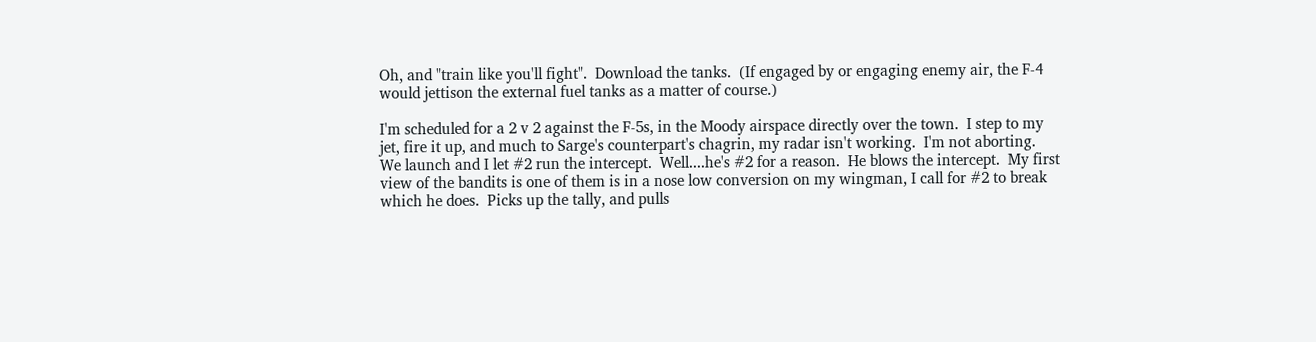Oh, and "train like you'll fight".  Download the tanks.  (If engaged by or engaging enemy air, the F-4 would jettison the external fuel tanks as a matter of course.)

I'm scheduled for a 2 v 2 against the F-5s, in the Moody airspace directly over the town.  I step to my jet, fire it up, and much to Sarge's counterpart's chagrin, my radar isn't working.  I'm not aborting.  We launch and I let #2 run the intercept.  Well....he's #2 for a reason.  He blows the intercept.  My first view of the bandits is one of them is in a nose low conversion on my wingman, I call for #2 to break which he does.  Picks up the tally, and pulls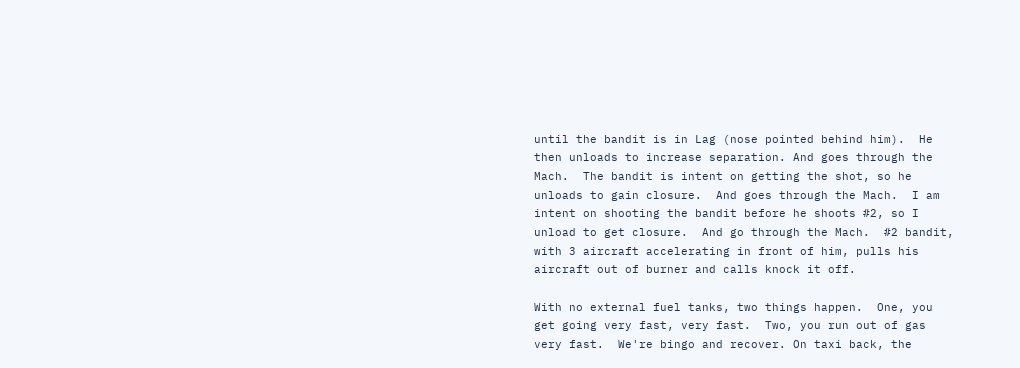until the bandit is in Lag (nose pointed behind him).  He then unloads to increase separation. And goes through the Mach.  The bandit is intent on getting the shot, so he unloads to gain closure.  And goes through the Mach.  I am intent on shooting the bandit before he shoots #2, so I unload to get closure.  And go through the Mach.  #2 bandit, with 3 aircraft accelerating in front of him, pulls his aircraft out of burner and calls knock it off.

With no external fuel tanks, two things happen.  One, you get going very fast, very fast.  Two, you run out of gas very fast.  We're bingo and recover. On taxi back, the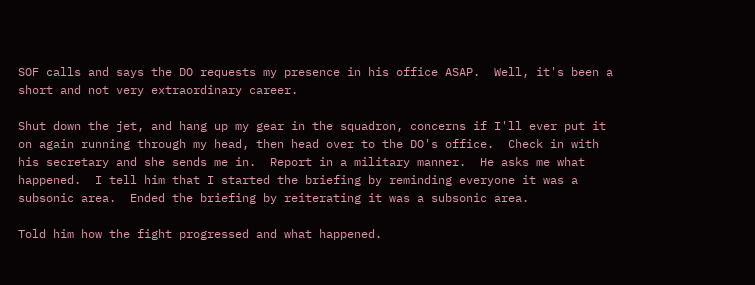SOF calls and says the DO requests my presence in his office ASAP.  Well, it's been a short and not very extraordinary career.

Shut down the jet, and hang up my gear in the squadron, concerns if I'll ever put it on again running through my head, then head over to the DO's office.  Check in with his secretary and she sends me in.  Report in a military manner.  He asks me what happened.  I tell him that I started the briefing by reminding everyone it was a subsonic area.  Ended the briefing by reiterating it was a subsonic area.

Told him how the fight progressed and what happened.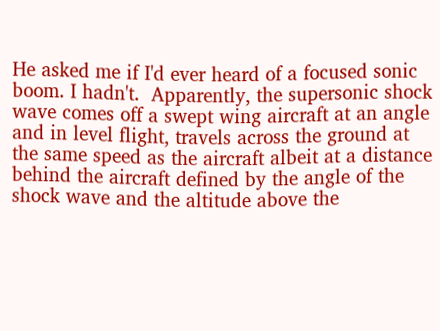He asked me if I'd ever heard of a focused sonic boom. I hadn't.  Apparently, the supersonic shock wave comes off a swept wing aircraft at an angle and in level flight, travels across the ground at the same speed as the aircraft albeit at a distance behind the aircraft defined by the angle of the shock wave and the altitude above the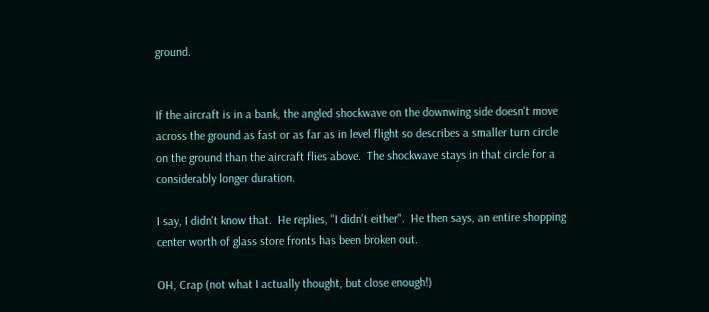ground.


If the aircraft is in a bank, the angled shockwave on the downwing side doesn't move across the ground as fast or as far as in level flight so describes a smaller turn circle on the ground than the aircraft flies above.  The shockwave stays in that circle for a considerably longer duration.

I say, I didn't know that.  He replies, "I didn't either".  He then says, an entire shopping center worth of glass store fronts has been broken out.

OH, Crap (not what I actually thought, but close enough!)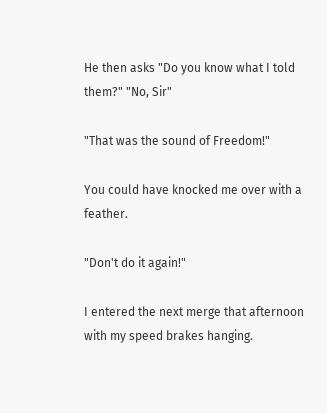He then asks "Do you know what I told them?" "No, Sir"

"That was the sound of Freedom!"

You could have knocked me over with a feather.

"Don't do it again!"

I entered the next merge that afternoon with my speed brakes hanging.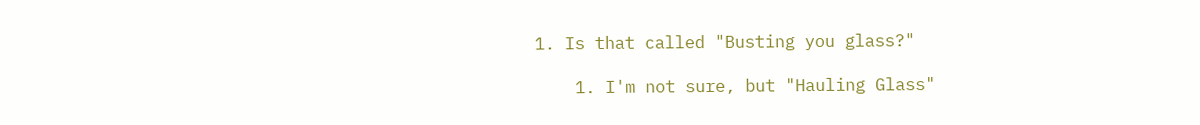1. Is that called "Busting you glass?"

    1. I'm not sure, but "Hauling Glass"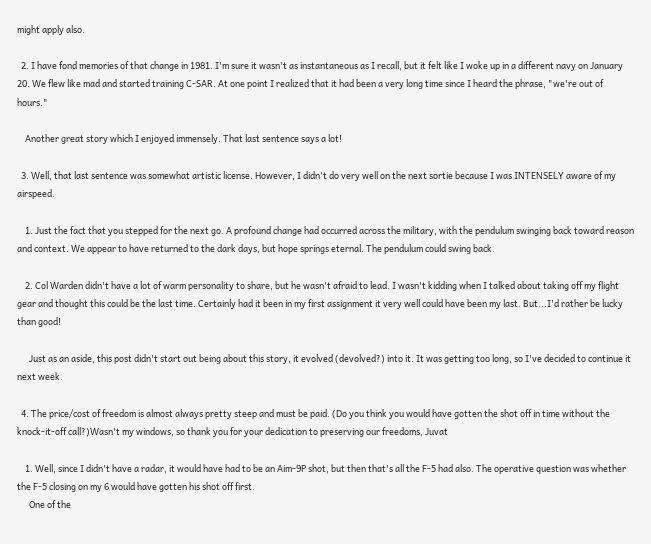might apply also.

  2. I have fond memories of that change in 1981. I'm sure it wasn't as instantaneous as I recall, but it felt like I woke up in a different navy on January 20. We flew like mad and started training C-SAR. At one point I realized that it had been a very long time since I heard the phrase, "we're out of hours."

    Another great story which I enjoyed immensely. That last sentence says a lot!

  3. Well, that last sentence was somewhat artistic license. However, I didn't do very well on the next sortie because I was INTENSELY aware of my airspeed.

    1. Just the fact that you stepped for the next go. A profound change had occurred across the military, with the pendulum swinging back toward reason and context. We appear to have returned to the dark days, but hope springs eternal. The pendulum could swing back.

    2. Col Warden didn't have a lot of warm personality to share, but he wasn't afraid to lead. I wasn't kidding when I talked about taking off my flight gear and thought this could be the last time. Certainly had it been in my first assignment it very well could have been my last. But...I'd rather be lucky than good!

      Just as an aside, this post didn't start out being about this story, it evolved (devolved?) into it. It was getting too long, so I've decided to continue it next week.

  4. The price/cost of freedom is almost always pretty steep and must be paid. (Do you think you would have gotten the shot off in time without the knock-it-off call?)Wasn't my windows, so thank you for your dedication to preserving our freedoms, Juvat

    1. Well, since I didn't have a radar, it would have had to be an Aim-9P shot, but then that's all the F-5 had also. The operative question was whether the F-5 closing on my 6 would have gotten his shot off first.
      One of the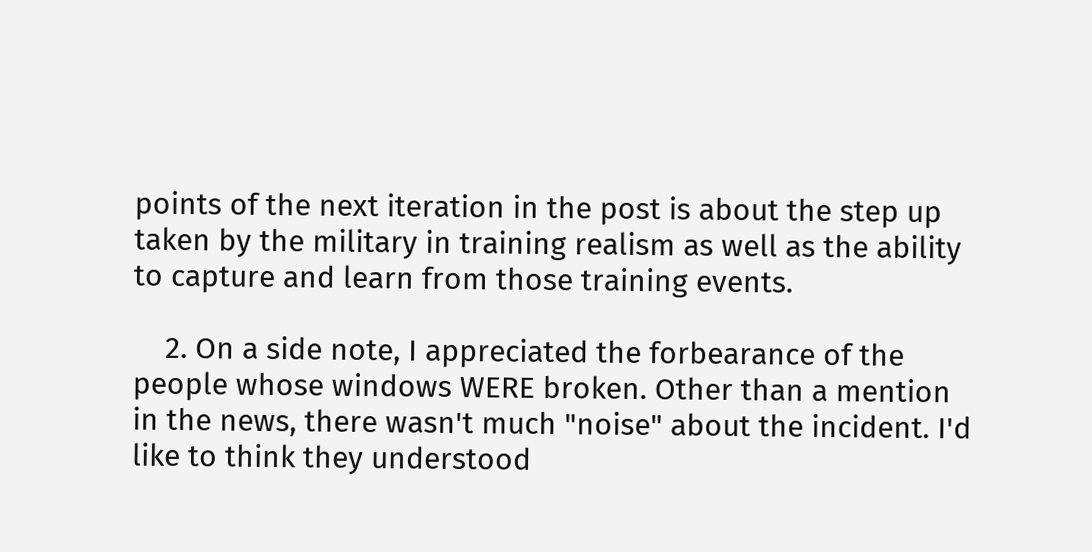points of the next iteration in the post is about the step up taken by the military in training realism as well as the ability to capture and learn from those training events.

    2. On a side note, I appreciated the forbearance of the people whose windows WERE broken. Other than a mention in the news, there wasn't much "noise" about the incident. I'd like to think they understood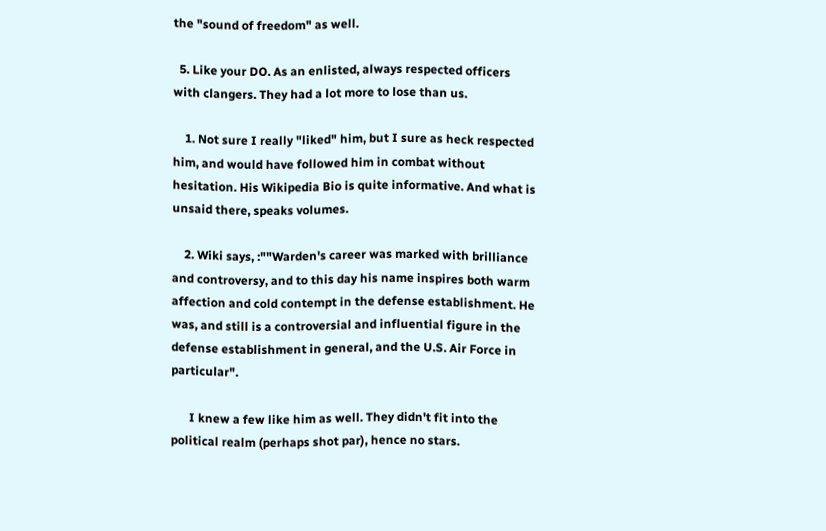the "sound of freedom" as well.

  5. Like your DO. As an enlisted, always respected officers with clangers. They had a lot more to lose than us.

    1. Not sure I really "liked" him, but I sure as heck respected him, and would have followed him in combat without hesitation. His Wikipedia Bio is quite informative. And what is unsaid there, speaks volumes.

    2. Wiki says, :""Warden's career was marked with brilliance and controversy, and to this day his name inspires both warm affection and cold contempt in the defense establishment. He was, and still is a controversial and influential figure in the defense establishment in general, and the U.S. Air Force in particular".

      I knew a few like him as well. They didn't fit into the political realm (perhaps shot par), hence no stars.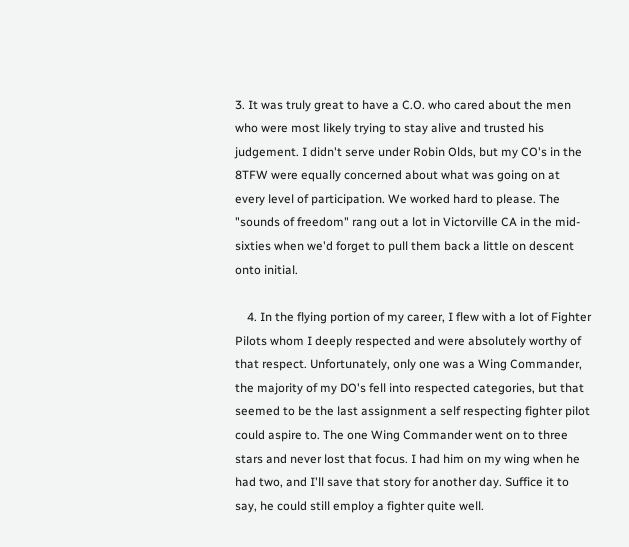3. It was truly great to have a C.O. who cared about the men who were most likely trying to stay alive and trusted his judgement. I didn't serve under Robin Olds, but my CO's in the 8TFW were equally concerned about what was going on at every level of participation. We worked hard to please. The "sounds of freedom" rang out a lot in Victorville CA in the mid-sixties when we'd forget to pull them back a little on descent onto initial.

    4. In the flying portion of my career, I flew with a lot of Fighter Pilots whom I deeply respected and were absolutely worthy of that respect. Unfortunately, only one was a Wing Commander, the majority of my DO's fell into respected categories, but that seemed to be the last assignment a self respecting fighter pilot could aspire to. The one Wing Commander went on to three stars and never lost that focus. I had him on my wing when he had two, and I'll save that story for another day. Suffice it to say, he could still employ a fighter quite well.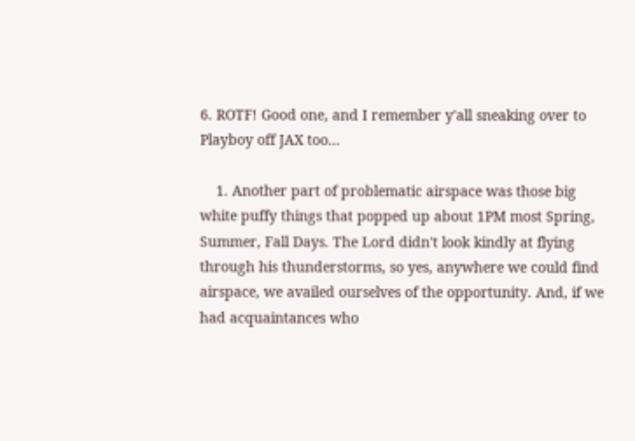6. ROTF! Good one, and I remember y'all sneaking over to Playboy off JAX too...

    1. Another part of problematic airspace was those big white puffy things that popped up about 1PM most Spring, Summer, Fall Days. The Lord didn't look kindly at flying through his thunderstorms, so yes, anywhere we could find airspace, we availed ourselves of the opportunity. And, if we had acquaintances who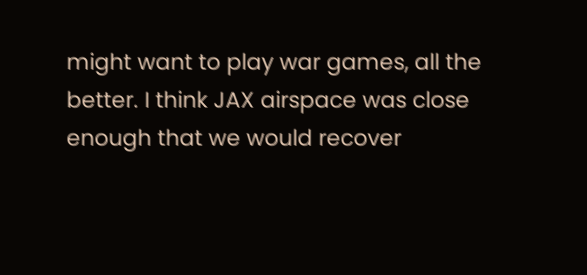might want to play war games, all the better. I think JAX airspace was close enough that we would recover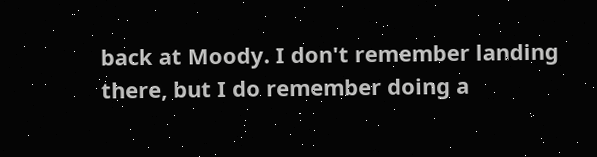back at Moody. I don't remember landing there, but I do remember doing a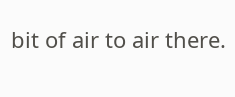bit of air to air there.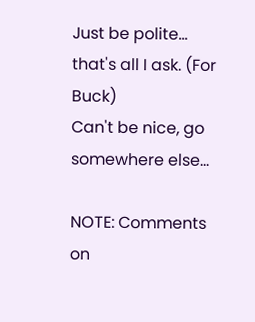Just be polite... that's all I ask. (For Buck)
Can't be nice, go somewhere else...

NOTE: Comments on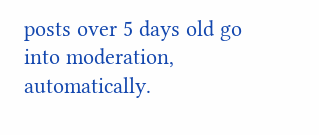posts over 5 days old go into moderation, automatically.